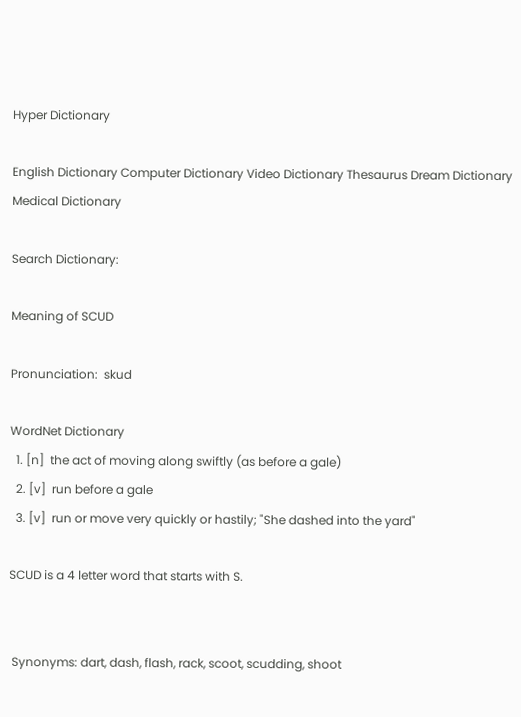Hyper Dictionary

English Dictionary Computer Dictionary Video Dictionary Thesaurus Dream Dictionary Medical Dictionary

Search Dictionary:

Meaning of SCUD

Pronunciation:  skud

WordNet Dictionary
  1. [n]  the act of moving along swiftly (as before a gale)
  2. [v]  run before a gale
  3. [v]  run or move very quickly or hastily; "She dashed into the yard"

SCUD is a 4 letter word that starts with S.


 Synonyms: dart, dash, flash, rack, scoot, scudding, shoot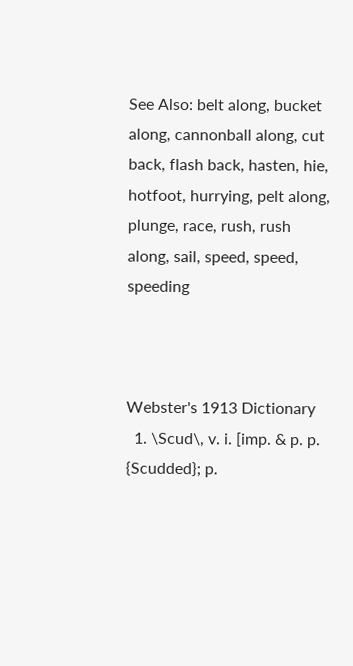See Also: belt along, bucket along, cannonball along, cut back, flash back, hasten, hie, hotfoot, hurrying, pelt along, plunge, race, rush, rush along, sail, speed, speed, speeding



Webster's 1913 Dictionary
  1. \Scud\, v. i. [imp. & p. p. {Scudded}; p.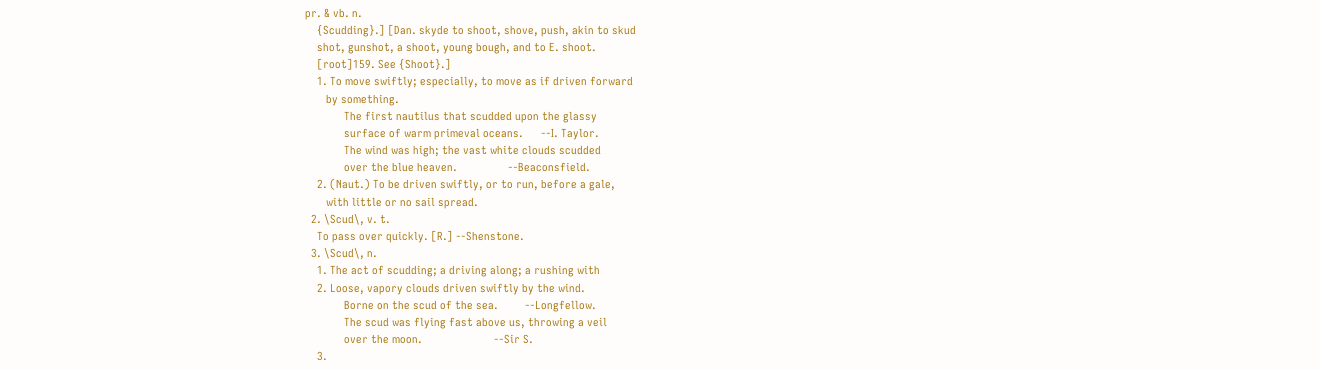pr. & vb. n.
    {Scudding}.] [Dan. skyde to shoot, shove, push, akin to skud
    shot, gunshot, a shoot, young bough, and to E. shoot.
    [root]159. See {Shoot}.]
    1. To move swiftly; especially, to move as if driven forward
       by something.
             The first nautilus that scudded upon the glassy
             surface of warm primeval oceans.      --I. Taylor.
             The wind was high; the vast white clouds scudded
             over the blue heaven.                 --Beaconsfield.
    2. (Naut.) To be driven swiftly, or to run, before a gale,
       with little or no sail spread.
  2. \Scud\, v. t.
    To pass over quickly. [R.] --Shenstone.
  3. \Scud\, n.
    1. The act of scudding; a driving along; a rushing with
    2. Loose, vapory clouds driven swiftly by the wind.
             Borne on the scud of the sea.         --Longfellow.
             The scud was flying fast above us, throwing a veil
             over the moon.                        --Sir S.
    3.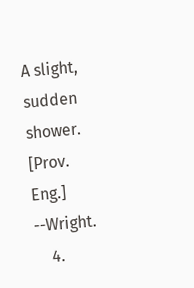A slight, sudden shower. [Prov. Eng.] --Wright.
    4.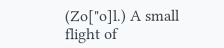(Zo["o]l.) A small flight of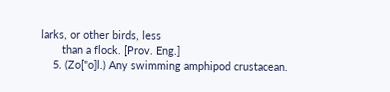larks, or other birds, less
       than a flock. [Prov. Eng.]
    5. (Zo["o]l.) Any swimming amphipod crustacean.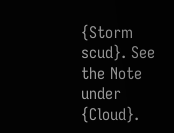{Storm scud}. See the Note under {Cloud}.